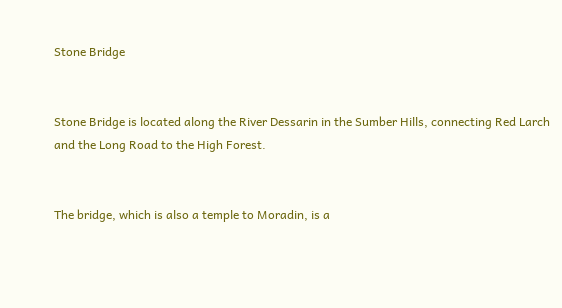Stone Bridge


Stone Bridge is located along the River Dessarin in the Sumber Hills, connecting Red Larch and the Long Road to the High Forest.


The bridge, which is also a temple to Moradin, is a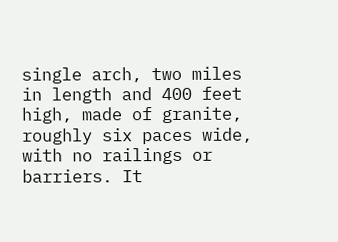single arch, two miles in length and 400 feet high, made of granite, roughly six paces wide, with no railings or barriers. It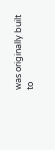was originally built to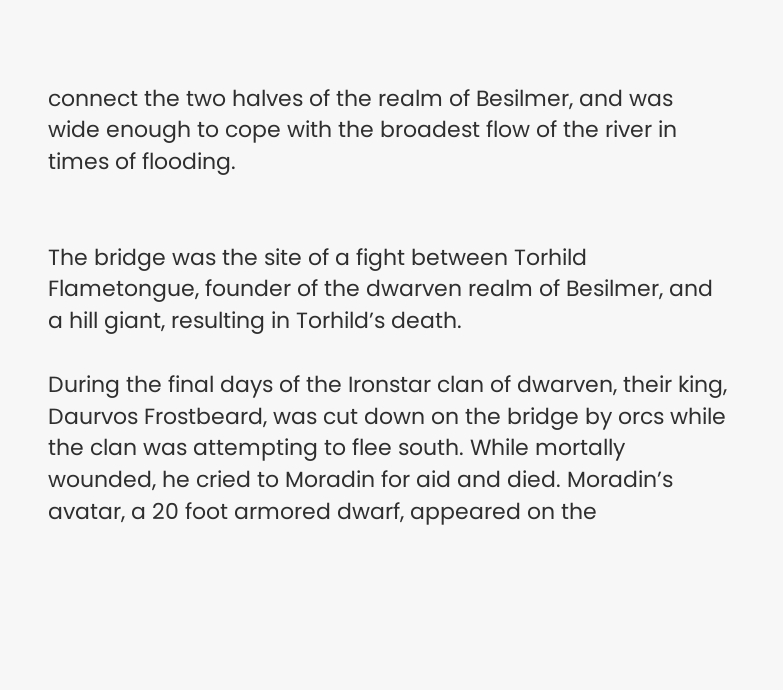connect the two halves of the realm of Besilmer, and was wide enough to cope with the broadest flow of the river in times of flooding.


The bridge was the site of a fight between Torhild Flametongue, founder of the dwarven realm of Besilmer, and a hill giant, resulting in Torhild’s death.

During the final days of the Ironstar clan of dwarven, their king, Daurvos Frostbeard, was cut down on the bridge by orcs while the clan was attempting to flee south. While mortally wounded, he cried to Moradin for aid and died. Moradin’s avatar, a 20 foot armored dwarf, appeared on the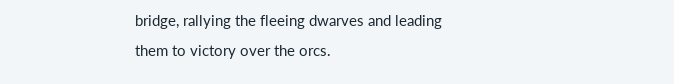bridge, rallying the fleeing dwarves and leading them to victory over the orcs.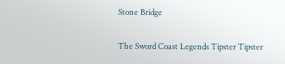Stone Bridge

The Sword Coast Legends Tipster Tipster